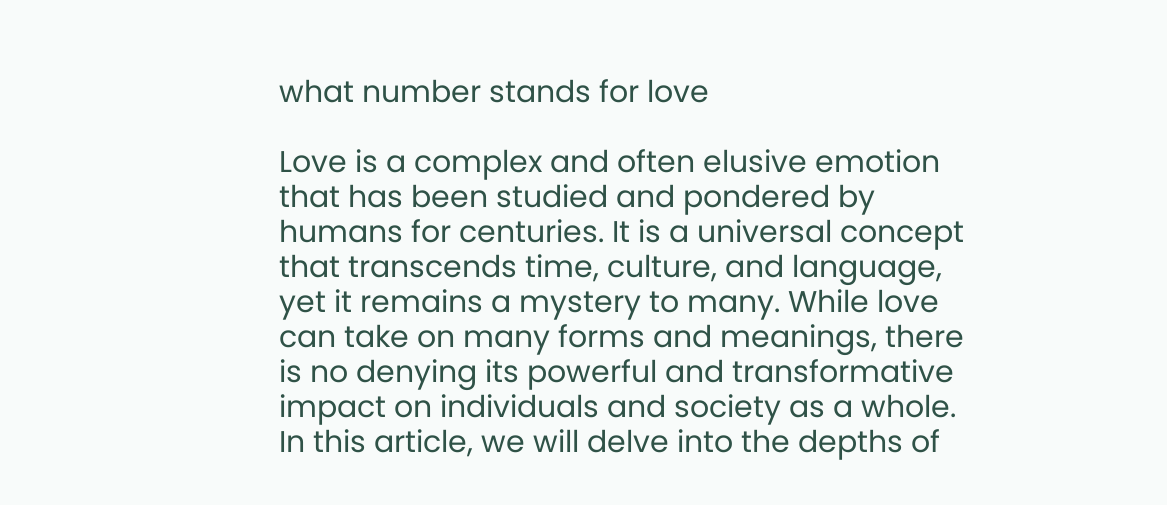what number stands for love

Love is a complex and often elusive emotion that has been studied and pondered by humans for centuries. It is a universal concept that transcends time, culture, and language, yet it remains a mystery to many. While love can take on many forms and meanings, there is no denying its powerful and transformative impact on individuals and society as a whole. In this article, we will delve into the depths of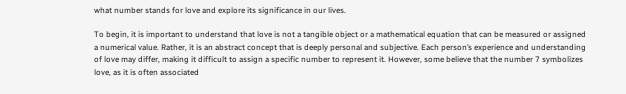what number stands for love and explore its significance in our lives.

To begin, it is important to understand that love is not a tangible object or a mathematical equation that can be measured or assigned a numerical value. Rather, it is an abstract concept that is deeply personal and subjective. Each person’s experience and understanding of love may differ, making it difficult to assign a specific number to represent it. However, some believe that the number 7 symbolizes love, as it is often associated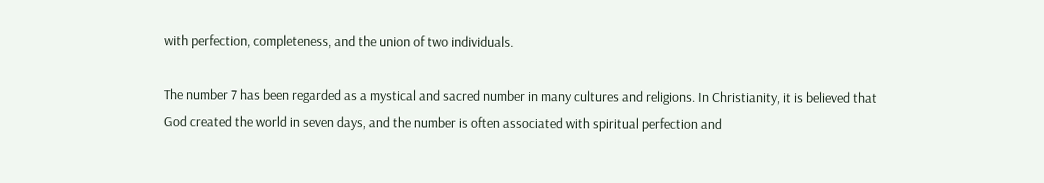with perfection, completeness, and the union of two individuals.

The number 7 has been regarded as a mystical and sacred number in many cultures and religions. In Christianity, it is believed that God created the world in seven days, and the number is often associated with spiritual perfection and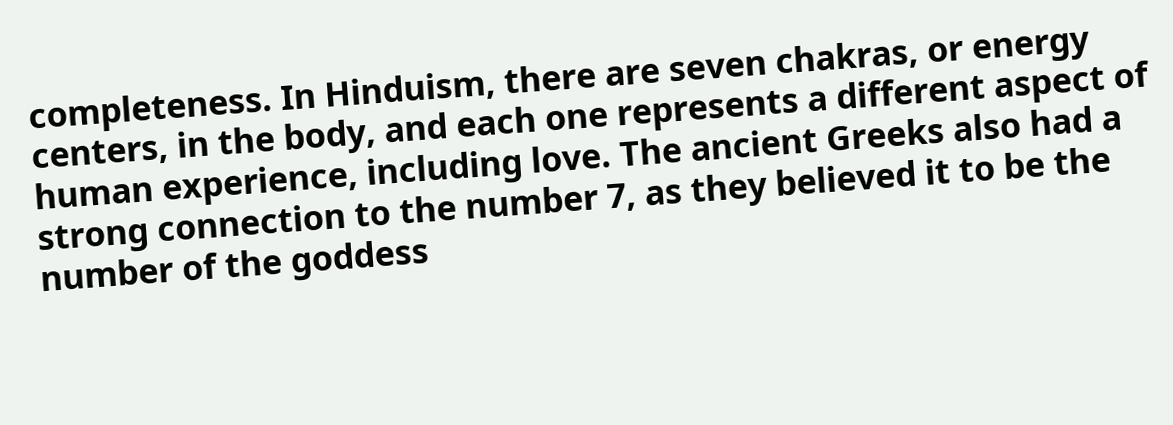completeness. In Hinduism, there are seven chakras, or energy centers, in the body, and each one represents a different aspect of human experience, including love. The ancient Greeks also had a strong connection to the number 7, as they believed it to be the number of the goddess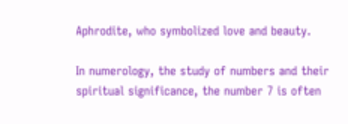Aphrodite, who symbolized love and beauty.

In numerology, the study of numbers and their spiritual significance, the number 7 is often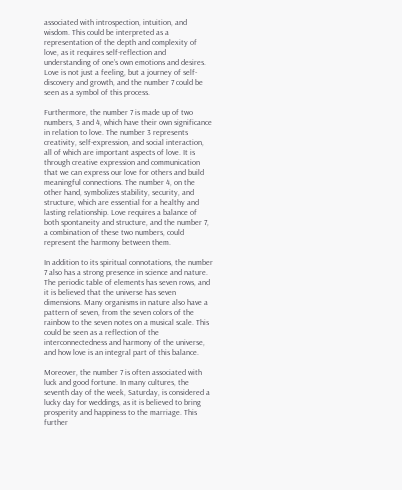associated with introspection, intuition, and wisdom. This could be interpreted as a representation of the depth and complexity of love, as it requires self-reflection and understanding of one’s own emotions and desires. Love is not just a feeling, but a journey of self-discovery and growth, and the number 7 could be seen as a symbol of this process.

Furthermore, the number 7 is made up of two numbers, 3 and 4, which have their own significance in relation to love. The number 3 represents creativity, self-expression, and social interaction, all of which are important aspects of love. It is through creative expression and communication that we can express our love for others and build meaningful connections. The number 4, on the other hand, symbolizes stability, security, and structure, which are essential for a healthy and lasting relationship. Love requires a balance of both spontaneity and structure, and the number 7, a combination of these two numbers, could represent the harmony between them.

In addition to its spiritual connotations, the number 7 also has a strong presence in science and nature. The periodic table of elements has seven rows, and it is believed that the universe has seven dimensions. Many organisms in nature also have a pattern of seven, from the seven colors of the rainbow to the seven notes on a musical scale. This could be seen as a reflection of the interconnectedness and harmony of the universe, and how love is an integral part of this balance.

Moreover, the number 7 is often associated with luck and good fortune. In many cultures, the seventh day of the week, Saturday, is considered a lucky day for weddings, as it is believed to bring prosperity and happiness to the marriage. This further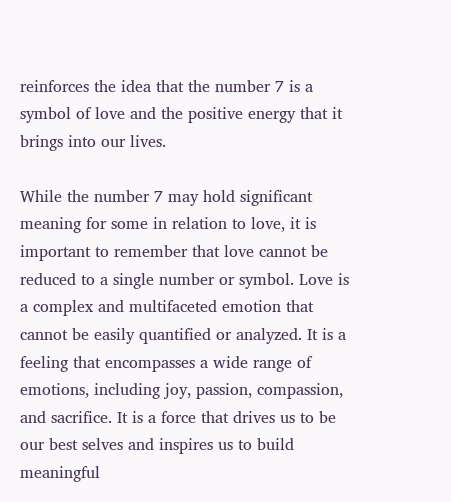reinforces the idea that the number 7 is a symbol of love and the positive energy that it brings into our lives.

While the number 7 may hold significant meaning for some in relation to love, it is important to remember that love cannot be reduced to a single number or symbol. Love is a complex and multifaceted emotion that cannot be easily quantified or analyzed. It is a feeling that encompasses a wide range of emotions, including joy, passion, compassion, and sacrifice. It is a force that drives us to be our best selves and inspires us to build meaningful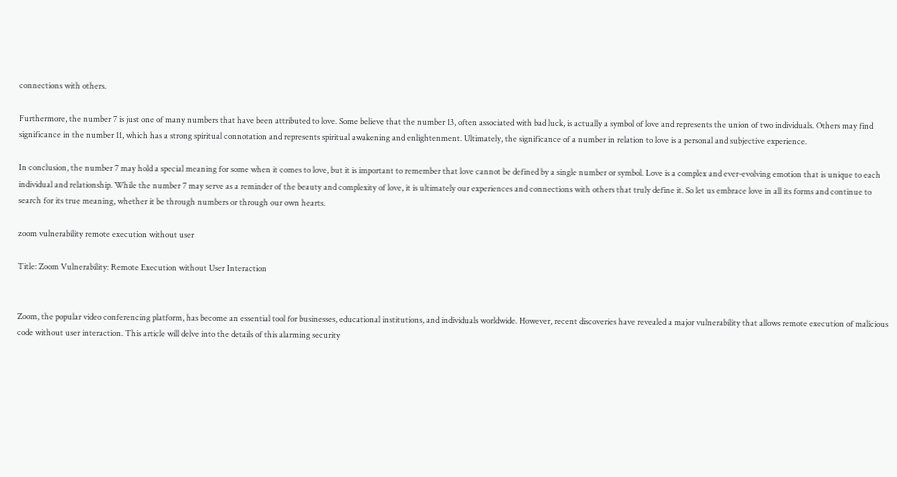connections with others.

Furthermore, the number 7 is just one of many numbers that have been attributed to love. Some believe that the number 13, often associated with bad luck, is actually a symbol of love and represents the union of two individuals. Others may find significance in the number 11, which has a strong spiritual connotation and represents spiritual awakening and enlightenment. Ultimately, the significance of a number in relation to love is a personal and subjective experience.

In conclusion, the number 7 may hold a special meaning for some when it comes to love, but it is important to remember that love cannot be defined by a single number or symbol. Love is a complex and ever-evolving emotion that is unique to each individual and relationship. While the number 7 may serve as a reminder of the beauty and complexity of love, it is ultimately our experiences and connections with others that truly define it. So let us embrace love in all its forms and continue to search for its true meaning, whether it be through numbers or through our own hearts.

zoom vulnerability remote execution without user

Title: Zoom Vulnerability: Remote Execution without User Interaction


Zoom, the popular video conferencing platform, has become an essential tool for businesses, educational institutions, and individuals worldwide. However, recent discoveries have revealed a major vulnerability that allows remote execution of malicious code without user interaction. This article will delve into the details of this alarming security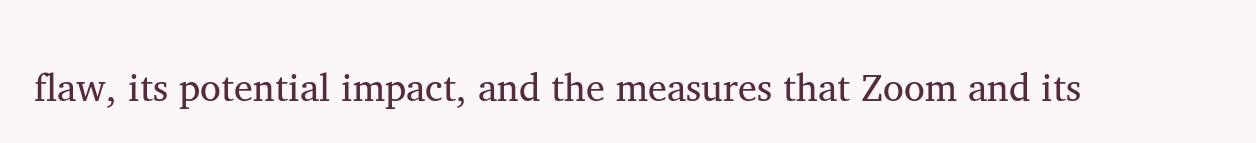flaw, its potential impact, and the measures that Zoom and its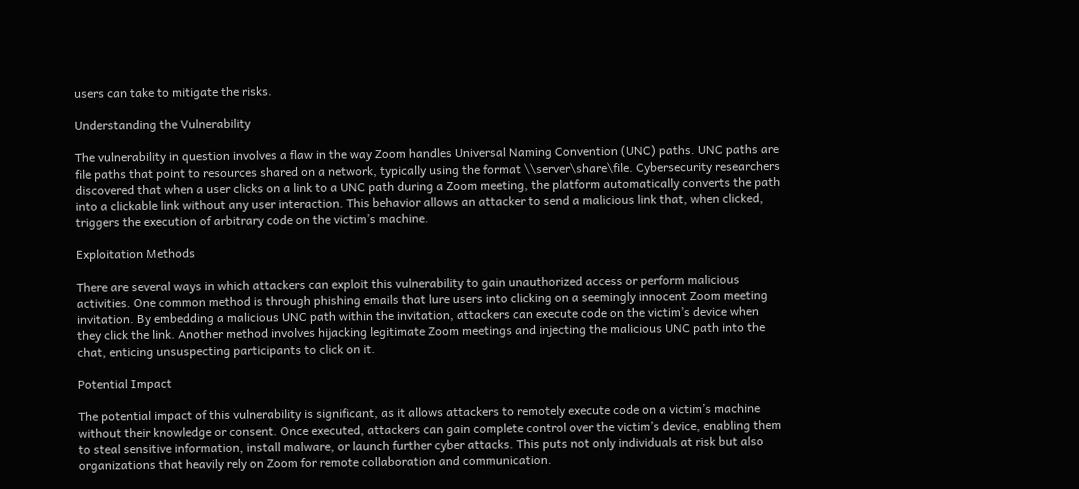users can take to mitigate the risks.

Understanding the Vulnerability

The vulnerability in question involves a flaw in the way Zoom handles Universal Naming Convention (UNC) paths. UNC paths are file paths that point to resources shared on a network, typically using the format \\server\share\file. Cybersecurity researchers discovered that when a user clicks on a link to a UNC path during a Zoom meeting, the platform automatically converts the path into a clickable link without any user interaction. This behavior allows an attacker to send a malicious link that, when clicked, triggers the execution of arbitrary code on the victim’s machine.

Exploitation Methods

There are several ways in which attackers can exploit this vulnerability to gain unauthorized access or perform malicious activities. One common method is through phishing emails that lure users into clicking on a seemingly innocent Zoom meeting invitation. By embedding a malicious UNC path within the invitation, attackers can execute code on the victim’s device when they click the link. Another method involves hijacking legitimate Zoom meetings and injecting the malicious UNC path into the chat, enticing unsuspecting participants to click on it.

Potential Impact

The potential impact of this vulnerability is significant, as it allows attackers to remotely execute code on a victim’s machine without their knowledge or consent. Once executed, attackers can gain complete control over the victim’s device, enabling them to steal sensitive information, install malware, or launch further cyber attacks. This puts not only individuals at risk but also organizations that heavily rely on Zoom for remote collaboration and communication.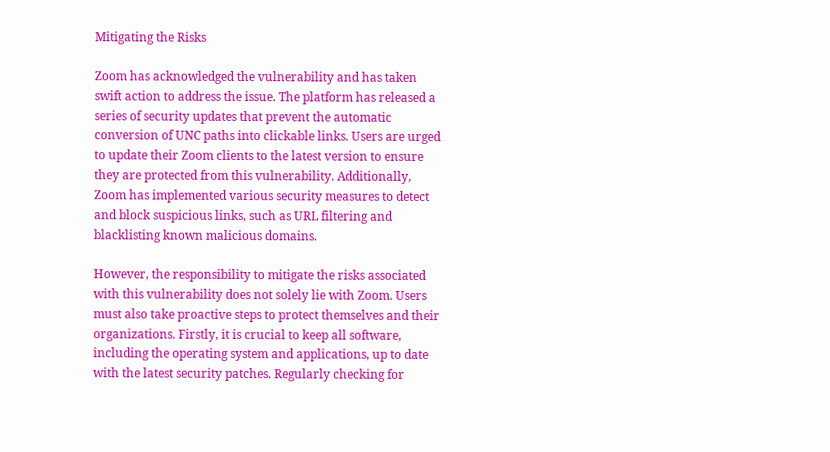Mitigating the Risks

Zoom has acknowledged the vulnerability and has taken swift action to address the issue. The platform has released a series of security updates that prevent the automatic conversion of UNC paths into clickable links. Users are urged to update their Zoom clients to the latest version to ensure they are protected from this vulnerability. Additionally, Zoom has implemented various security measures to detect and block suspicious links, such as URL filtering and blacklisting known malicious domains.

However, the responsibility to mitigate the risks associated with this vulnerability does not solely lie with Zoom. Users must also take proactive steps to protect themselves and their organizations. Firstly, it is crucial to keep all software, including the operating system and applications, up to date with the latest security patches. Regularly checking for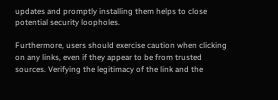updates and promptly installing them helps to close potential security loopholes.

Furthermore, users should exercise caution when clicking on any links, even if they appear to be from trusted sources. Verifying the legitimacy of the link and the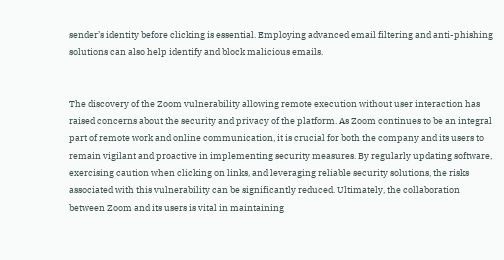sender’s identity before clicking is essential. Employing advanced email filtering and anti-phishing solutions can also help identify and block malicious emails.


The discovery of the Zoom vulnerability allowing remote execution without user interaction has raised concerns about the security and privacy of the platform. As Zoom continues to be an integral part of remote work and online communication, it is crucial for both the company and its users to remain vigilant and proactive in implementing security measures. By regularly updating software, exercising caution when clicking on links, and leveraging reliable security solutions, the risks associated with this vulnerability can be significantly reduced. Ultimately, the collaboration between Zoom and its users is vital in maintaining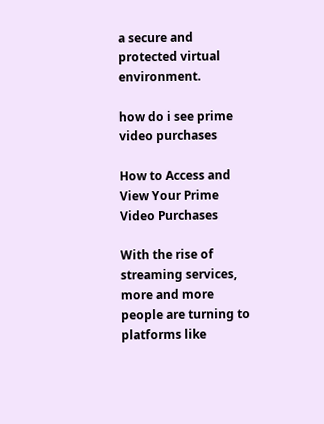a secure and protected virtual environment.

how do i see prime video purchases

How to Access and View Your Prime Video Purchases

With the rise of streaming services, more and more people are turning to platforms like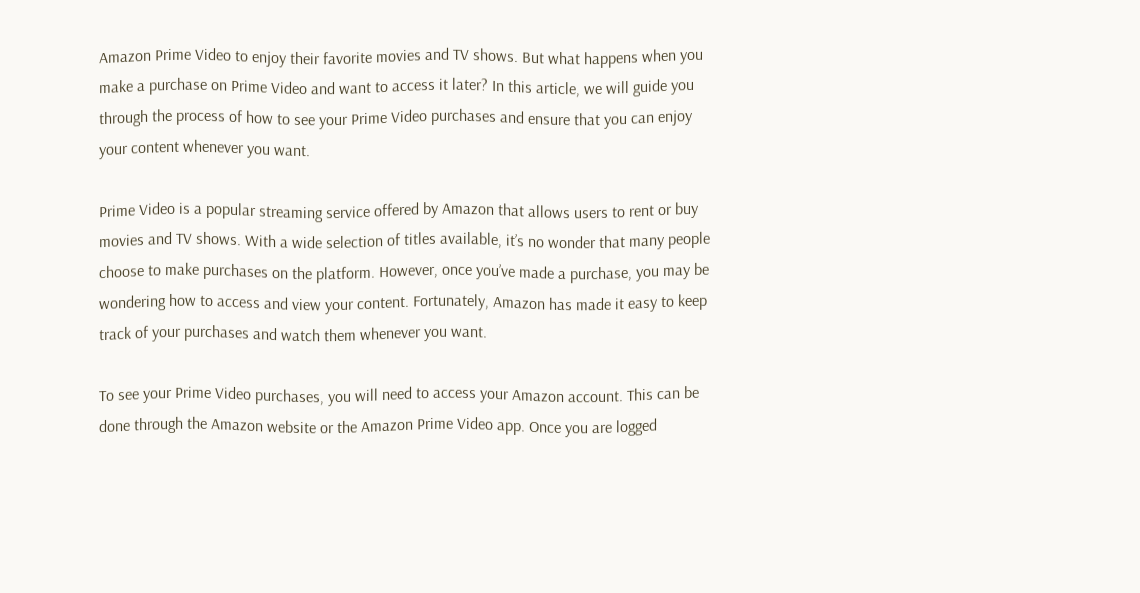Amazon Prime Video to enjoy their favorite movies and TV shows. But what happens when you make a purchase on Prime Video and want to access it later? In this article, we will guide you through the process of how to see your Prime Video purchases and ensure that you can enjoy your content whenever you want.

Prime Video is a popular streaming service offered by Amazon that allows users to rent or buy movies and TV shows. With a wide selection of titles available, it’s no wonder that many people choose to make purchases on the platform. However, once you’ve made a purchase, you may be wondering how to access and view your content. Fortunately, Amazon has made it easy to keep track of your purchases and watch them whenever you want.

To see your Prime Video purchases, you will need to access your Amazon account. This can be done through the Amazon website or the Amazon Prime Video app. Once you are logged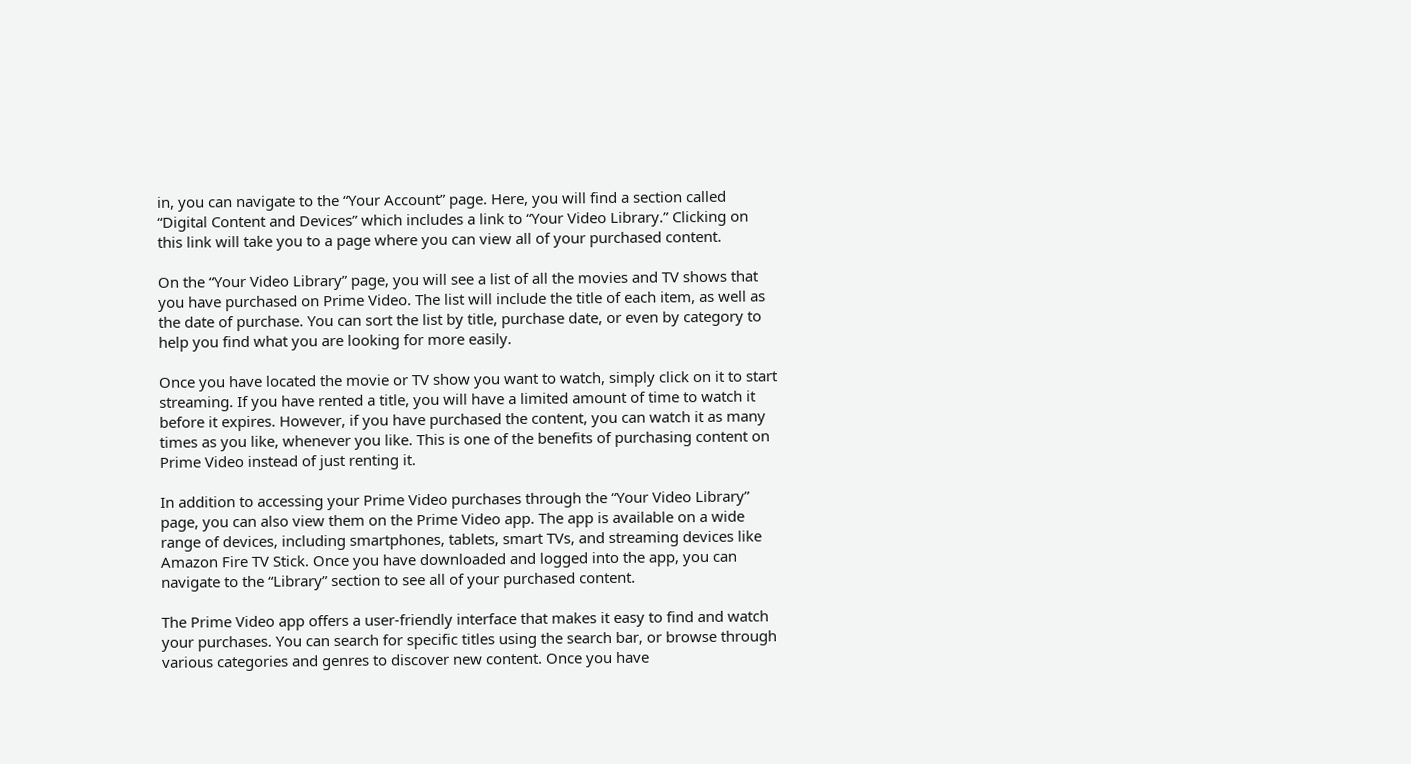in, you can navigate to the “Your Account” page. Here, you will find a section called “Digital Content and Devices” which includes a link to “Your Video Library.” Clicking on this link will take you to a page where you can view all of your purchased content.

On the “Your Video Library” page, you will see a list of all the movies and TV shows that you have purchased on Prime Video. The list will include the title of each item, as well as the date of purchase. You can sort the list by title, purchase date, or even by category to help you find what you are looking for more easily.

Once you have located the movie or TV show you want to watch, simply click on it to start streaming. If you have rented a title, you will have a limited amount of time to watch it before it expires. However, if you have purchased the content, you can watch it as many times as you like, whenever you like. This is one of the benefits of purchasing content on Prime Video instead of just renting it.

In addition to accessing your Prime Video purchases through the “Your Video Library” page, you can also view them on the Prime Video app. The app is available on a wide range of devices, including smartphones, tablets, smart TVs, and streaming devices like Amazon Fire TV Stick. Once you have downloaded and logged into the app, you can navigate to the “Library” section to see all of your purchased content.

The Prime Video app offers a user-friendly interface that makes it easy to find and watch your purchases. You can search for specific titles using the search bar, or browse through various categories and genres to discover new content. Once you have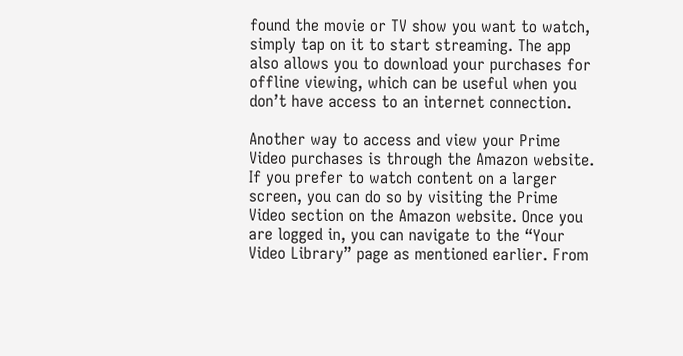found the movie or TV show you want to watch, simply tap on it to start streaming. The app also allows you to download your purchases for offline viewing, which can be useful when you don’t have access to an internet connection.

Another way to access and view your Prime Video purchases is through the Amazon website. If you prefer to watch content on a larger screen, you can do so by visiting the Prime Video section on the Amazon website. Once you are logged in, you can navigate to the “Your Video Library” page as mentioned earlier. From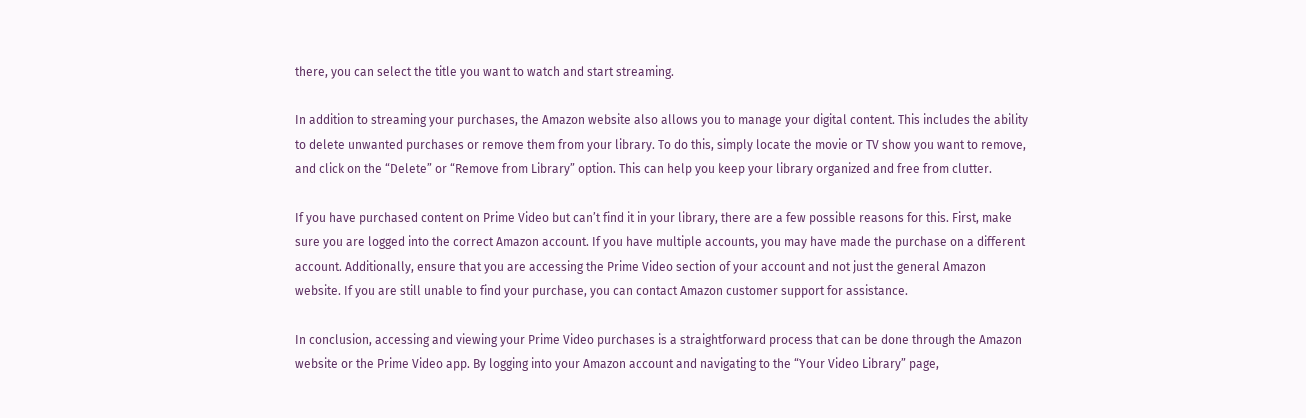there, you can select the title you want to watch and start streaming.

In addition to streaming your purchases, the Amazon website also allows you to manage your digital content. This includes the ability to delete unwanted purchases or remove them from your library. To do this, simply locate the movie or TV show you want to remove, and click on the “Delete” or “Remove from Library” option. This can help you keep your library organized and free from clutter.

If you have purchased content on Prime Video but can’t find it in your library, there are a few possible reasons for this. First, make sure you are logged into the correct Amazon account. If you have multiple accounts, you may have made the purchase on a different account. Additionally, ensure that you are accessing the Prime Video section of your account and not just the general Amazon website. If you are still unable to find your purchase, you can contact Amazon customer support for assistance.

In conclusion, accessing and viewing your Prime Video purchases is a straightforward process that can be done through the Amazon website or the Prime Video app. By logging into your Amazon account and navigating to the “Your Video Library” page,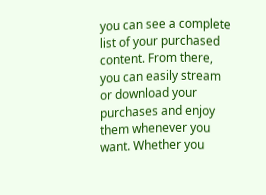you can see a complete list of your purchased content. From there, you can easily stream or download your purchases and enjoy them whenever you want. Whether you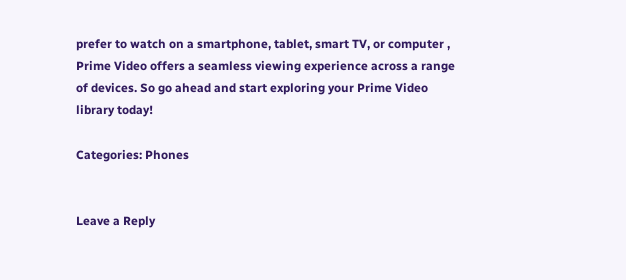prefer to watch on a smartphone, tablet, smart TV, or computer , Prime Video offers a seamless viewing experience across a range of devices. So go ahead and start exploring your Prime Video library today!

Categories: Phones


Leave a Reply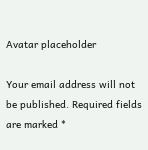Avatar placeholder

Your email address will not be published. Required fields are marked *